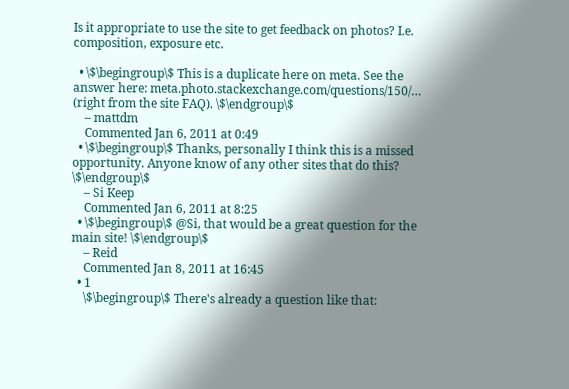Is it appropriate to use the site to get feedback on photos? I.e. composition, exposure etc.

  • \$\begingroup\$ This is a duplicate here on meta. See the answer here: meta.photo.stackexchange.com/questions/150/… (right from the site FAQ). \$\endgroup\$
    – mattdm
    Commented Jan 6, 2011 at 0:49
  • \$\begingroup\$ Thanks, personally I think this is a missed opportunity. Anyone know of any other sites that do this? \$\endgroup\$
    – Si Keep
    Commented Jan 6, 2011 at 8:25
  • \$\begingroup\$ @Si, that would be a great question for the main site! \$\endgroup\$
    – Reid
    Commented Jan 8, 2011 at 16:45
  • 1
    \$\begingroup\$ There's already a question like that: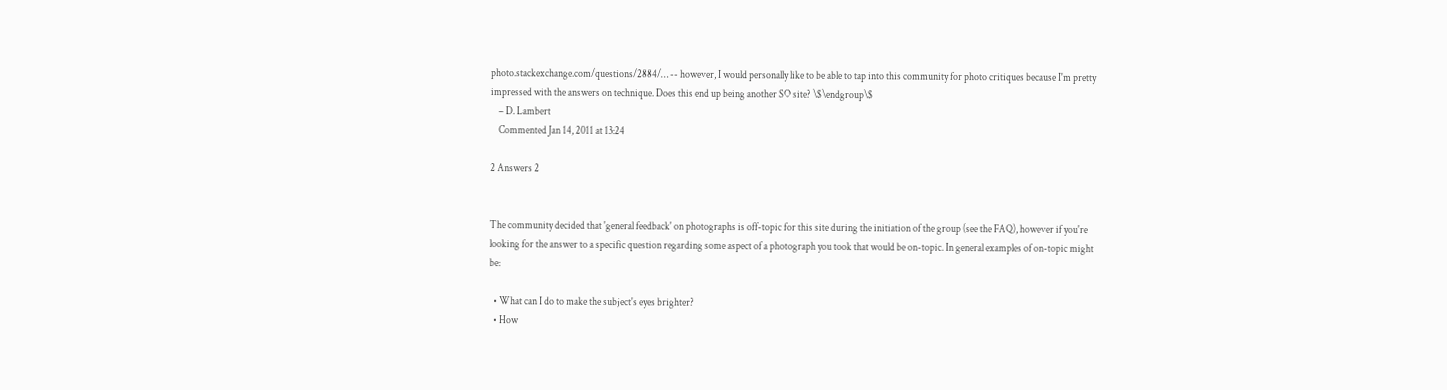photo.stackexchange.com/questions/2884/… -- however, I would personally like to be able to tap into this community for photo critiques because I'm pretty impressed with the answers on technique. Does this end up being another SO site? \$\endgroup\$
    – D. Lambert
    Commented Jan 14, 2011 at 13:24

2 Answers 2


The community decided that 'general feedback' on photographs is off-topic for this site during the initiation of the group (see the FAQ), however if you're looking for the answer to a specific question regarding some aspect of a photograph you took that would be on-topic. In general examples of on-topic might be:

  • What can I do to make the subject's eyes brighter?
  • How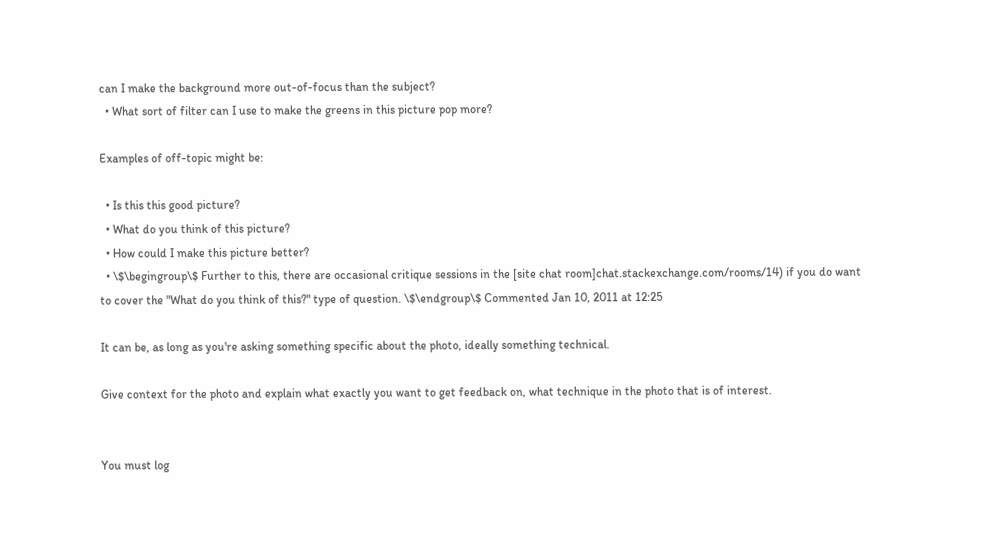can I make the background more out-of-focus than the subject?
  • What sort of filter can I use to make the greens in this picture pop more?

Examples of off-topic might be:

  • Is this this good picture?
  • What do you think of this picture?
  • How could I make this picture better?
  • \$\begingroup\$ Further to this, there are occasional critique sessions in the [site chat room]chat.stackexchange.com/rooms/14) if you do want to cover the "What do you think of this?" type of question. \$\endgroup\$ Commented Jan 10, 2011 at 12:25

It can be, as long as you're asking something specific about the photo, ideally something technical.

Give context for the photo and explain what exactly you want to get feedback on, what technique in the photo that is of interest.


You must log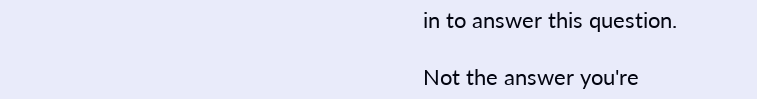in to answer this question.

Not the answer you're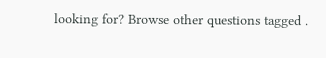looking for? Browse other questions tagged .